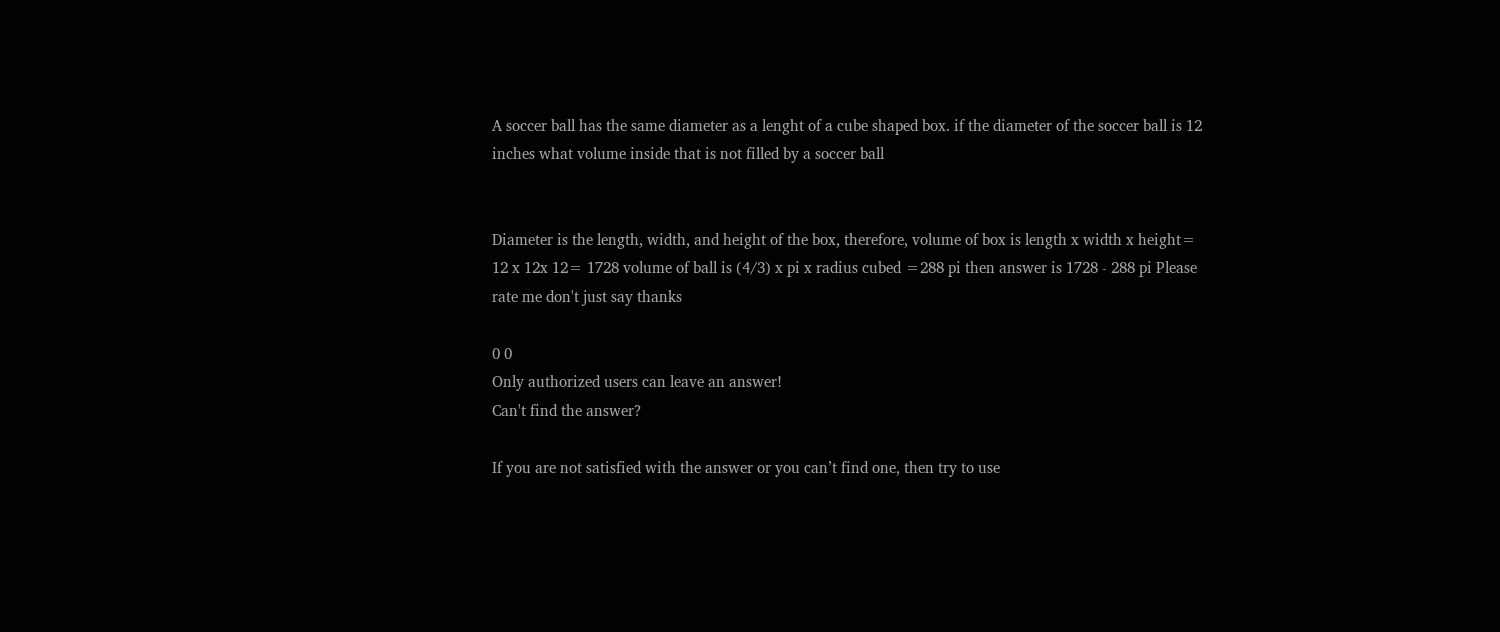A soccer ball has the same diameter as a lenght of a cube shaped box. if the diameter of the soccer ball is 12 inches what volume inside that is not filled by a soccer ball


Diameter is the length, width, and height of the box, therefore, volume of box is length x width x height= 12 x 12x 12= 1728 volume of ball is (4/3) x pi x radius cubed =288 pi then answer is 1728 - 288 pi Please rate me don't just say thanks

0 0
Only authorized users can leave an answer!
Can't find the answer?

If you are not satisfied with the answer or you can’t find one, then try to use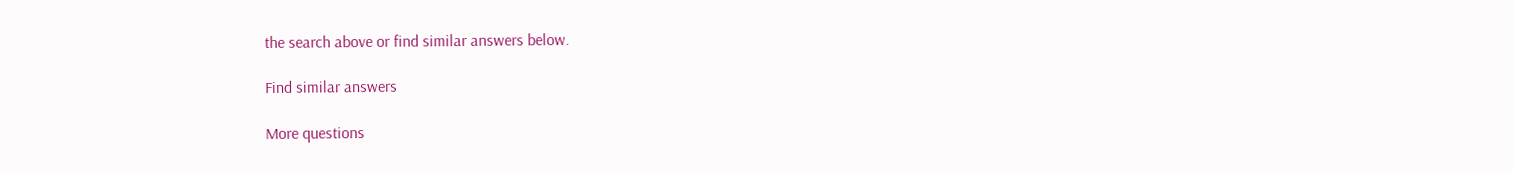the search above or find similar answers below.

Find similar answers

More questions